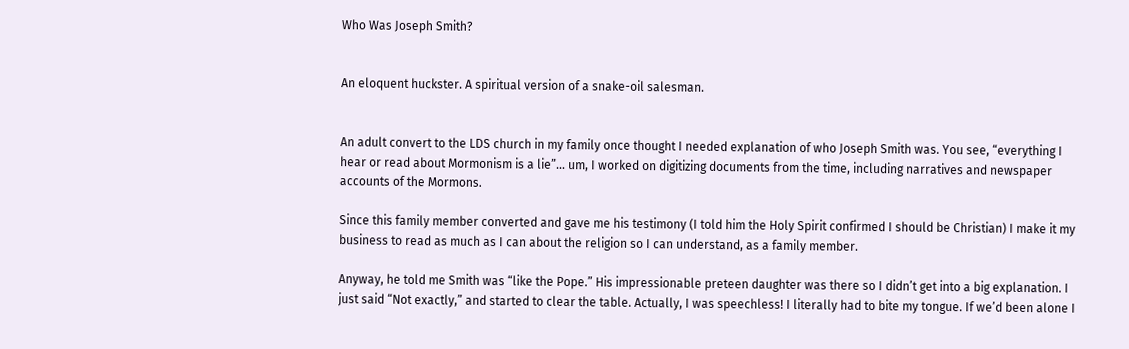Who Was Joseph Smith?


An eloquent huckster. A spiritual version of a snake-oil salesman.


An adult convert to the LDS church in my family once thought I needed explanation of who Joseph Smith was. You see, “everything I hear or read about Mormonism is a lie”… um, I worked on digitizing documents from the time, including narratives and newspaper accounts of the Mormons.

Since this family member converted and gave me his testimony (I told him the Holy Spirit confirmed I should be Christian) I make it my business to read as much as I can about the religion so I can understand, as a family member.

Anyway, he told me Smith was “like the Pope.” His impressionable preteen daughter was there so I didn’t get into a big explanation. I just said “Not exactly,” and started to clear the table. Actually, I was speechless! I literally had to bite my tongue. If we’d been alone I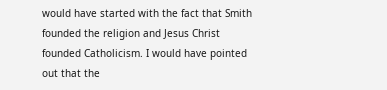would have started with the fact that Smith founded the religion and Jesus Christ founded Catholicism. I would have pointed out that the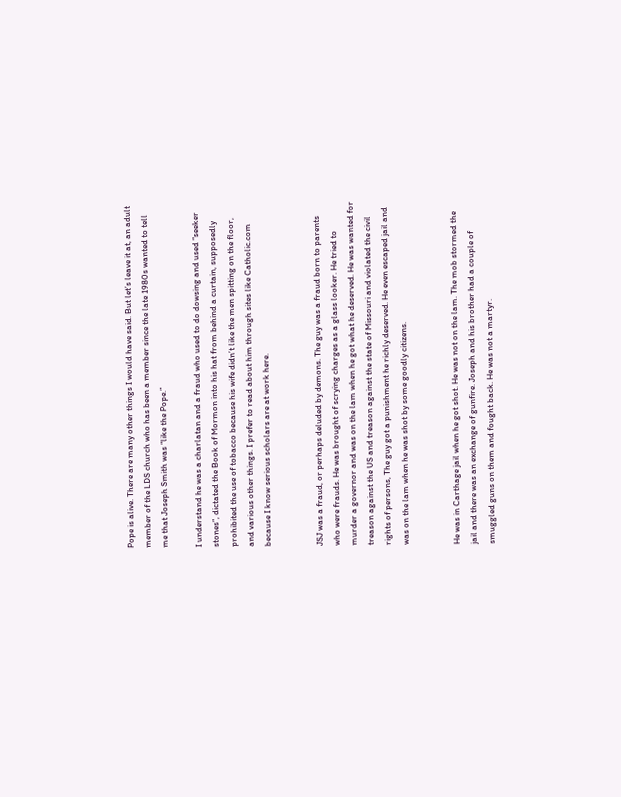Pope is alive. There are many other things I would have said. But let’s leave it at, an adult member of the LDS church who has been a member since the late 1980s wanted to tell me that Joseph Smith was “like the Pope.”

I understand he was a charlatan and a fraud who used to do dowsing and used “seeker stones”, dictated the Book of Mormon into his hat from behind a curtain, supposedly prohibited the use of tobacco because his wife didn’t like the men spitting on the floor, and various other things. I prefer to read about him through sites like Catholic.com because I know serious scholars are at work here.


JSJ was a fraud, or perhaps deluded by demons. The guy was a fraud born to parents who were frauds. He was brought of scrying charges as a glass looker. He tried to murder a governor and was on the lam when he got what he deserved. He was wanted for treason against the US and treason against the state of Missouri and violated the civil rights of persons, The guy got a punishment he richly deserved. He even escaped jail and was on the lam when he was shot by some goodly citizens.


He was in Carthage jail when he got shot. He was not on the lam. The mob stormed the jail and there was an exchange of gunfire. Joseph and his brother had a couple of smuggled guns on them and fought back. He was not a martyr.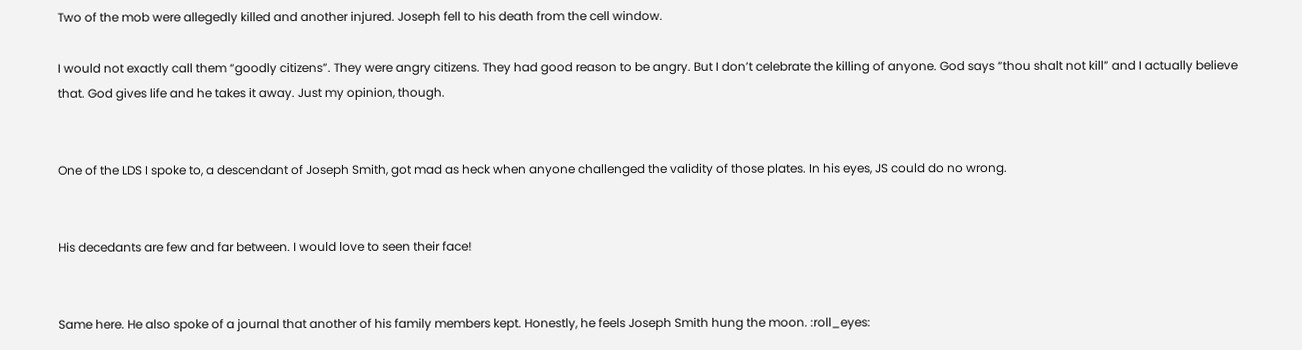Two of the mob were allegedly killed and another injured. Joseph fell to his death from the cell window.

I would not exactly call them “goodly citizens”. They were angry citizens. They had good reason to be angry. But I don’t celebrate the killing of anyone. God says “thou shalt not kill” and I actually believe that. God gives life and he takes it away. Just my opinion, though.


One of the LDS I spoke to, a descendant of Joseph Smith, got mad as heck when anyone challenged the validity of those plates. In his eyes, JS could do no wrong.


His decedants are few and far between. I would love to seen their face!


Same here. He also spoke of a journal that another of his family members kept. Honestly, he feels Joseph Smith hung the moon. :roll_eyes: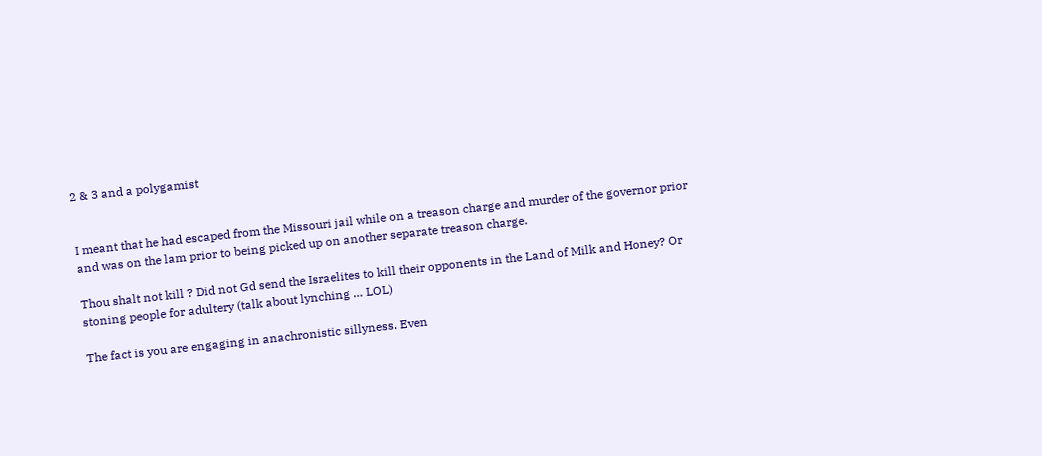2 & 3 and a polygamist


I meant that he had escaped from the Missouri jail while on a treason charge and murder of the governor prior and was on the lam prior to being picked up on another separate treason charge.

Thou shalt not kill ? Did not Gd send the Israelites to kill their opponents in the Land of Milk and Honey? Or stoning people for adultery (talk about lynching … LOL)

The fact is you are engaging in anachronistic sillyness. Even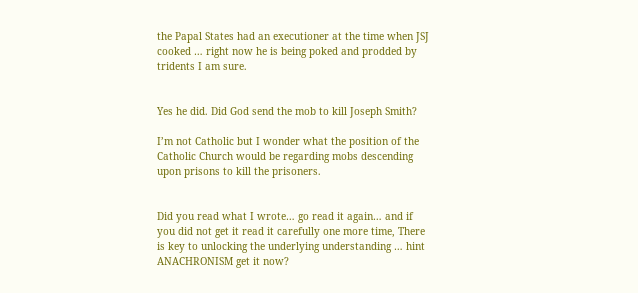the Papal States had an executioner at the time when JSJ cooked … right now he is being poked and prodded by tridents I am sure.


Yes he did. Did God send the mob to kill Joseph Smith?

I’m not Catholic but I wonder what the position of the Catholic Church would be regarding mobs descending upon prisons to kill the prisoners.


Did you read what I wrote… go read it again… and if you did not get it read it carefully one more time, There is key to unlocking the underlying understanding … hint ANACHRONISM get it now?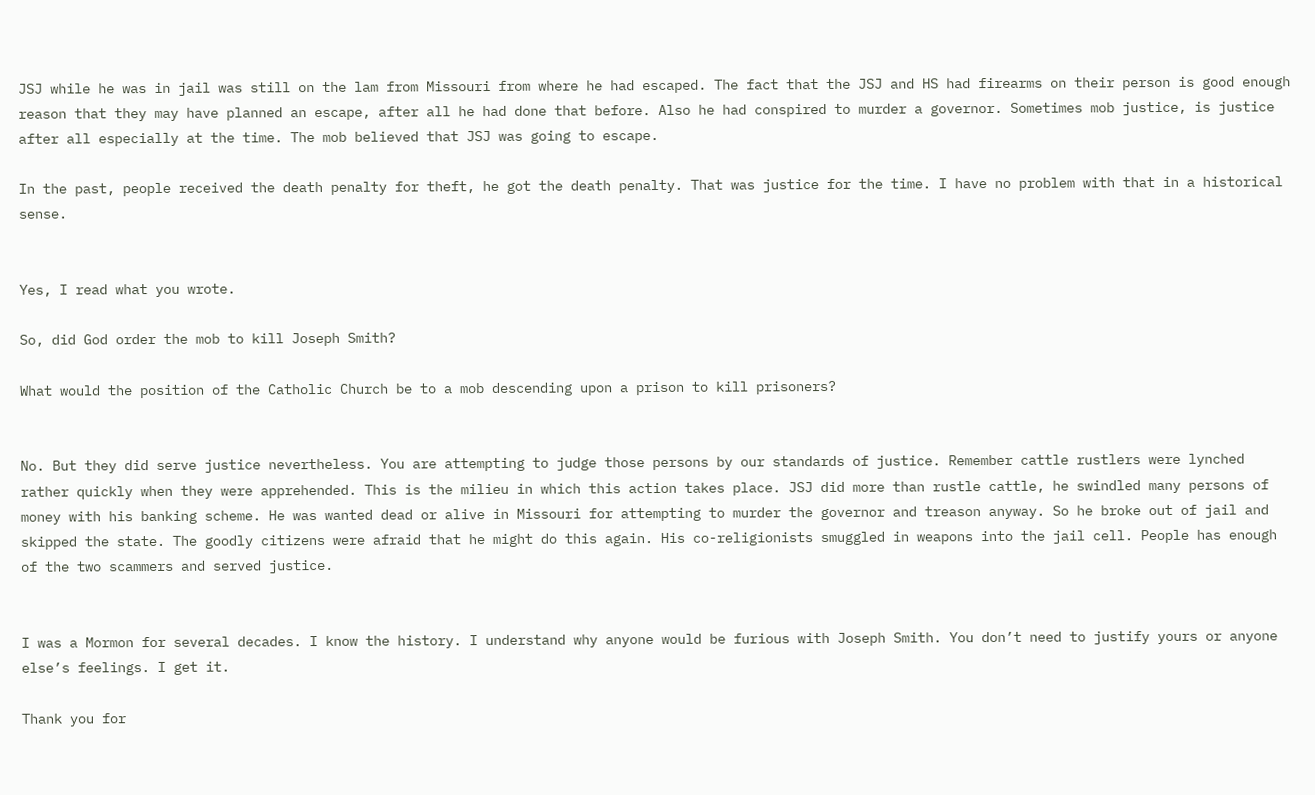JSJ while he was in jail was still on the lam from Missouri from where he had escaped. The fact that the JSJ and HS had firearms on their person is good enough reason that they may have planned an escape, after all he had done that before. Also he had conspired to murder a governor. Sometimes mob justice, is justice after all especially at the time. The mob believed that JSJ was going to escape.

In the past, people received the death penalty for theft, he got the death penalty. That was justice for the time. I have no problem with that in a historical sense.


Yes, I read what you wrote.

So, did God order the mob to kill Joseph Smith?

What would the position of the Catholic Church be to a mob descending upon a prison to kill prisoners?


No. But they did serve justice nevertheless. You are attempting to judge those persons by our standards of justice. Remember cattle rustlers were lynched rather quickly when they were apprehended. This is the milieu in which this action takes place. JSJ did more than rustle cattle, he swindled many persons of money with his banking scheme. He was wanted dead or alive in Missouri for attempting to murder the governor and treason anyway. So he broke out of jail and skipped the state. The goodly citizens were afraid that he might do this again. His co-religionists smuggled in weapons into the jail cell. People has enough of the two scammers and served justice.


I was a Mormon for several decades. I know the history. I understand why anyone would be furious with Joseph Smith. You don’t need to justify yours or anyone else’s feelings. I get it.

Thank you for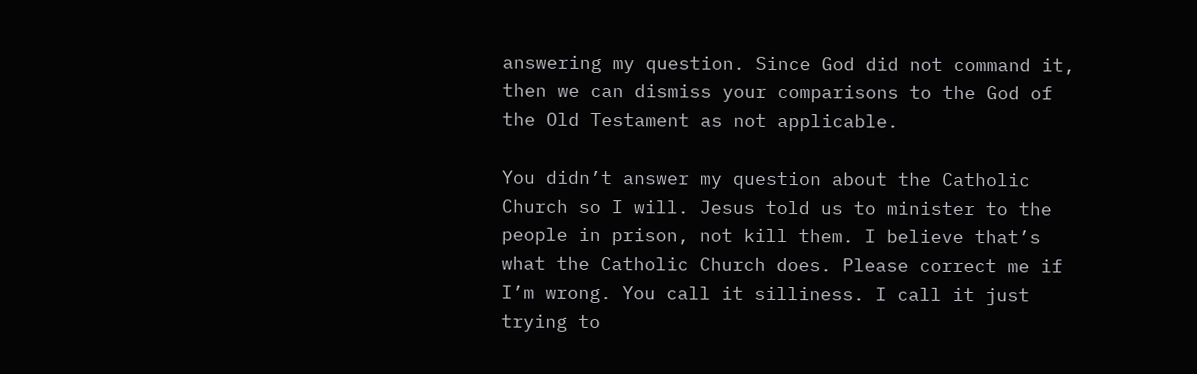answering my question. Since God did not command it, then we can dismiss your comparisons to the God of the Old Testament as not applicable.

You didn’t answer my question about the Catholic Church so I will. Jesus told us to minister to the people in prison, not kill them. I believe that’s what the Catholic Church does. Please correct me if I’m wrong. You call it silliness. I call it just trying to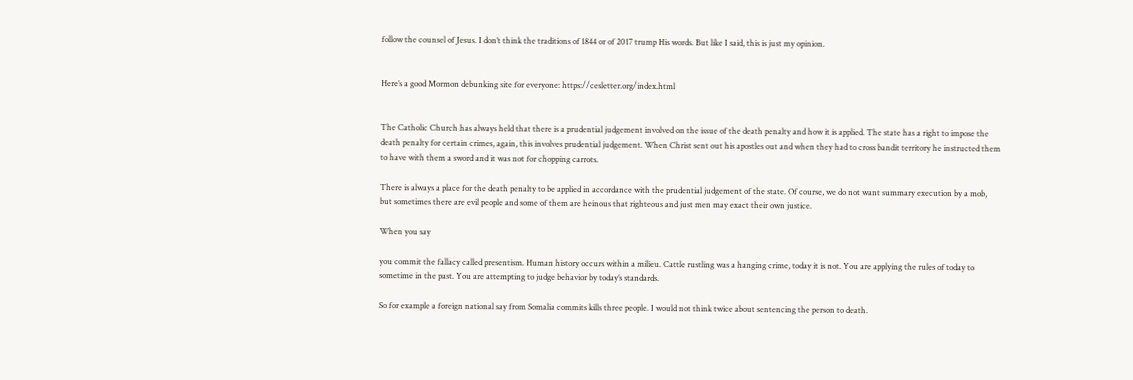follow the counsel of Jesus. I don’t think the traditions of 1844 or of 2017 trump His words. But like I said, this is just my opinion.


Here’s a good Mormon debunking site for everyone: https://cesletter.org/index.html


The Catholic Church has always held that there is a prudential judgement involved on the issue of the death penalty and how it is applied. The state has a right to impose the death penalty for certain crimes, again, this involves prudential judgement. When Christ sent out his apostles out and when they had to cross bandit territory he instructed them to have with them a sword and it was not for chopping carrots.

There is always a place for the death penalty to be applied in accordance with the prudential judgement of the state. Of course, we do not want summary execution by a mob, but sometimes there are evil people and some of them are heinous that righteous and just men may exact their own justice.

When you say

you commit the fallacy called presentism. Human history occurs within a milieu. Cattle rustling was a hanging crime, today it is not. You are applying the rules of today to sometime in the past. You are attempting to judge behavior by today’s standards.

So for example a foreign national say from Somalia commits kills three people. I would not think twice about sentencing the person to death.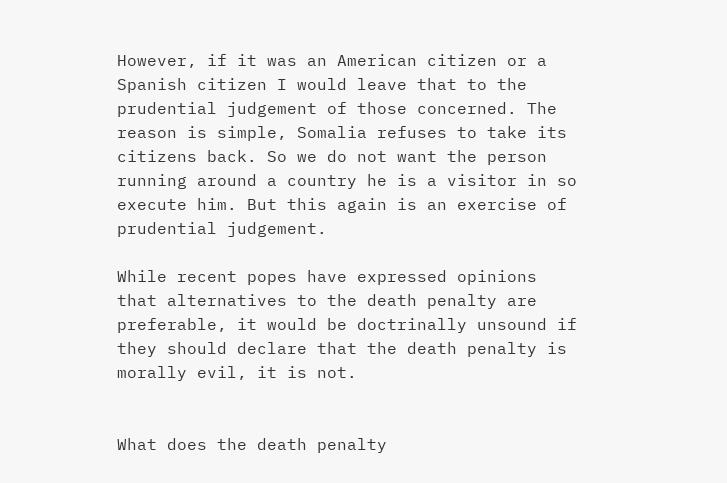However, if it was an American citizen or a Spanish citizen I would leave that to the prudential judgement of those concerned. The reason is simple, Somalia refuses to take its citizens back. So we do not want the person running around a country he is a visitor in so execute him. But this again is an exercise of prudential judgement.

While recent popes have expressed opinions that alternatives to the death penalty are preferable, it would be doctrinally unsound if they should declare that the death penalty is morally evil, it is not.


What does the death penalty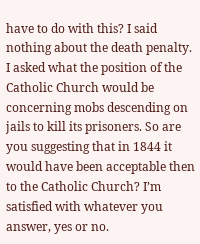have to do with this? I said nothing about the death penalty. I asked what the position of the Catholic Church would be concerning mobs descending on jails to kill its prisoners. So are you suggesting that in 1844 it would have been acceptable then to the Catholic Church? I’m satisfied with whatever you answer, yes or no.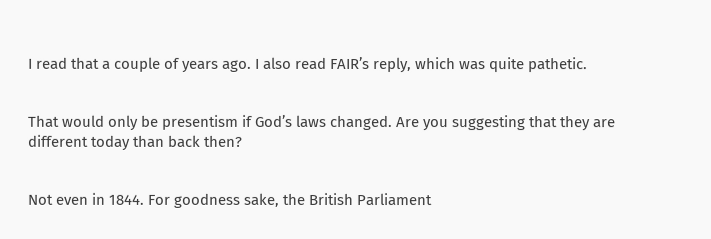I read that a couple of years ago. I also read FAIR’s reply, which was quite pathetic.


That would only be presentism if God’s laws changed. Are you suggesting that they are different today than back then?


Not even in 1844. For goodness sake, the British Parliament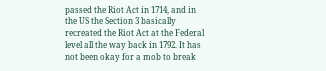passed the Riot Act in 1714, and in the US the Section 3 basically recreated the Riot Act at the Federal level all the way back in 1792. It has not been okay for a mob to break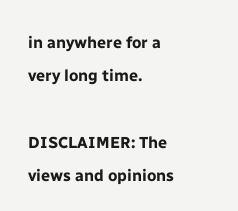in anywhere for a very long time.

DISCLAIMER: The views and opinions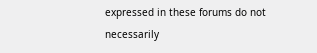expressed in these forums do not necessarily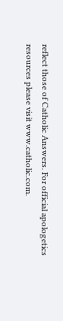reflect those of Catholic Answers. For official apologetics resources please visit www.catholic.com.